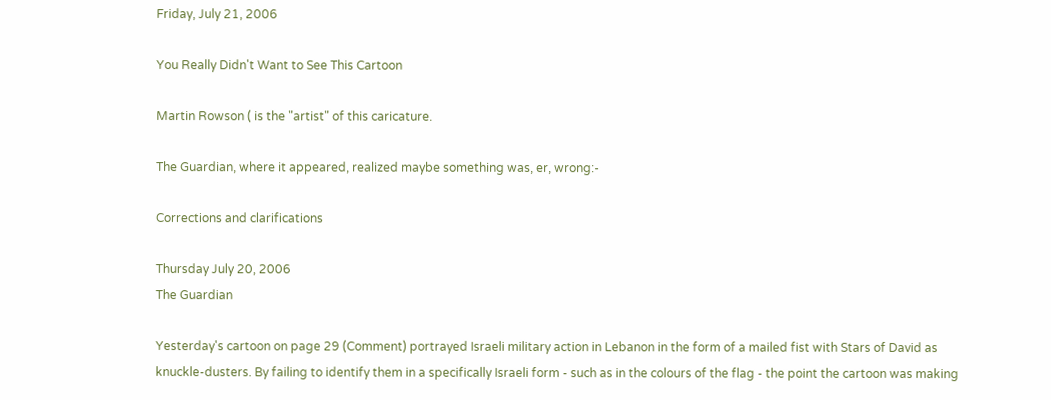Friday, July 21, 2006

You Really Didn't Want to See This Cartoon

Martin Rowson ( is the "artist" of this caricature.

The Guardian, where it appeared, realized maybe something was, er, wrong:-

Corrections and clarifications

Thursday July 20, 2006
The Guardian

Yesterday's cartoon on page 29 (Comment) portrayed Israeli military action in Lebanon in the form of a mailed fist with Stars of David as knuckle-dusters. By failing to identify them in a specifically Israeli form - such as in the colours of the flag - the point the cartoon was making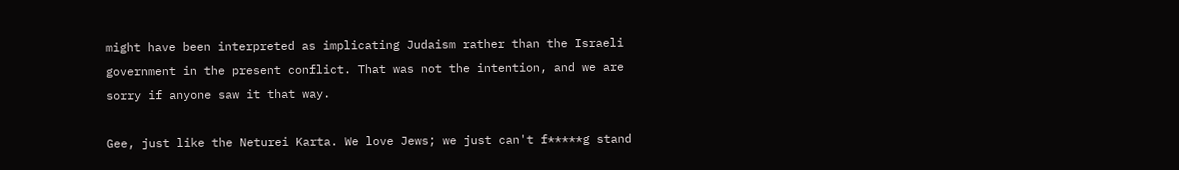might have been interpreted as implicating Judaism rather than the Israeli government in the present conflict. That was not the intention, and we are sorry if anyone saw it that way.

Gee, just like the Neturei Karta. We love Jews; we just can't f*****g stand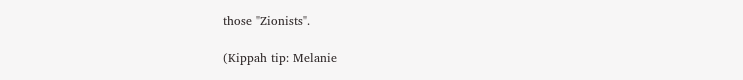those "Zionists".

(Kippah tip: Melanie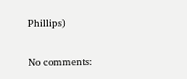Phillips)

No comments: